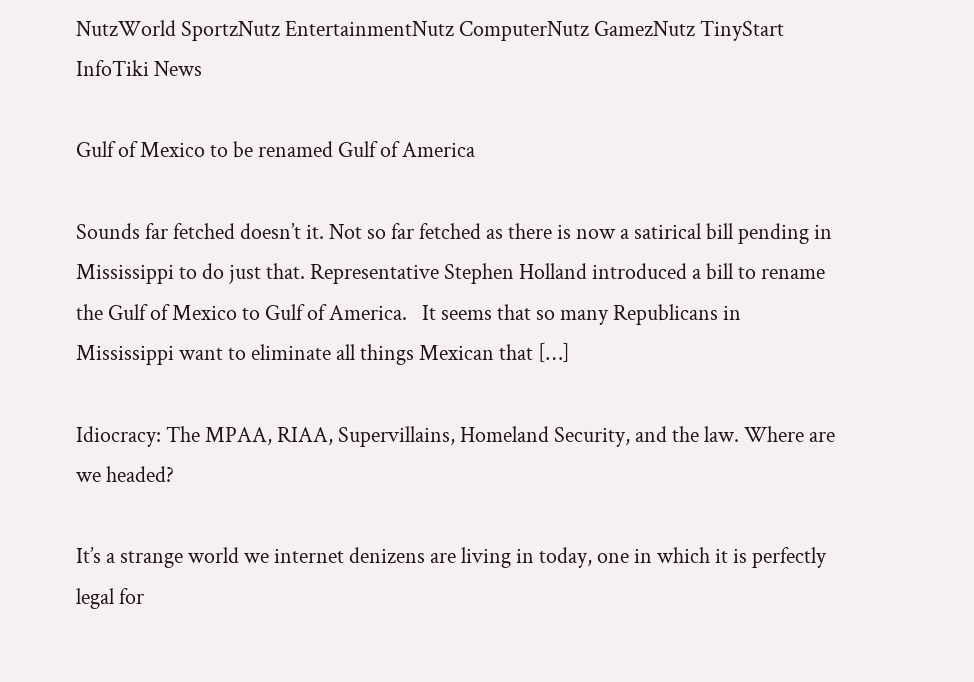NutzWorld SportzNutz EntertainmentNutz ComputerNutz GamezNutz TinyStart InfoTiki News

Gulf of Mexico to be renamed Gulf of America

Sounds far fetched doesn’t it. Not so far fetched as there is now a satirical bill pending in Mississippi to do just that. Representative Stephen Holland introduced a bill to rename the Gulf of Mexico to Gulf of America.   It seems that so many Republicans in Mississippi want to eliminate all things Mexican that […]

Idiocracy: The MPAA, RIAA, Supervillains, Homeland Security, and the law. Where are we headed?

It’s a strange world we internet denizens are living in today, one in which it is perfectly legal for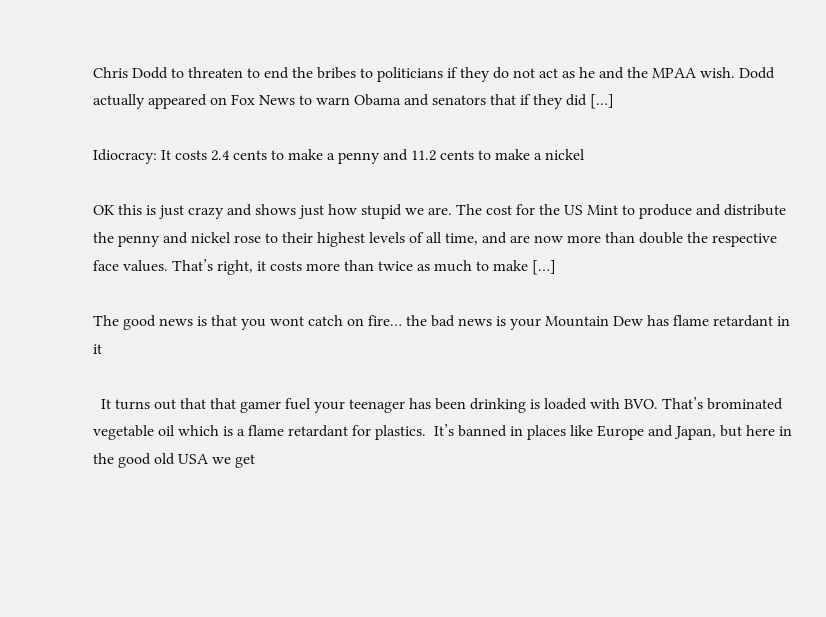Chris Dodd to threaten to end the bribes to politicians if they do not act as he and the MPAA wish. Dodd actually appeared on Fox News to warn Obama and senators that if they did […]

Idiocracy: It costs 2.4 cents to make a penny and 11.2 cents to make a nickel

OK this is just crazy and shows just how stupid we are. The cost for the US Mint to produce and distribute the penny and nickel rose to their highest levels of all time, and are now more than double the respective face values. That’s right, it costs more than twice as much to make […]

The good news is that you wont catch on fire… the bad news is your Mountain Dew has flame retardant in it

  It turns out that that gamer fuel your teenager has been drinking is loaded with BVO. That’s brominated vegetable oil which is a flame retardant for plastics.  It’s banned in places like Europe and Japan, but here in the good old USA we get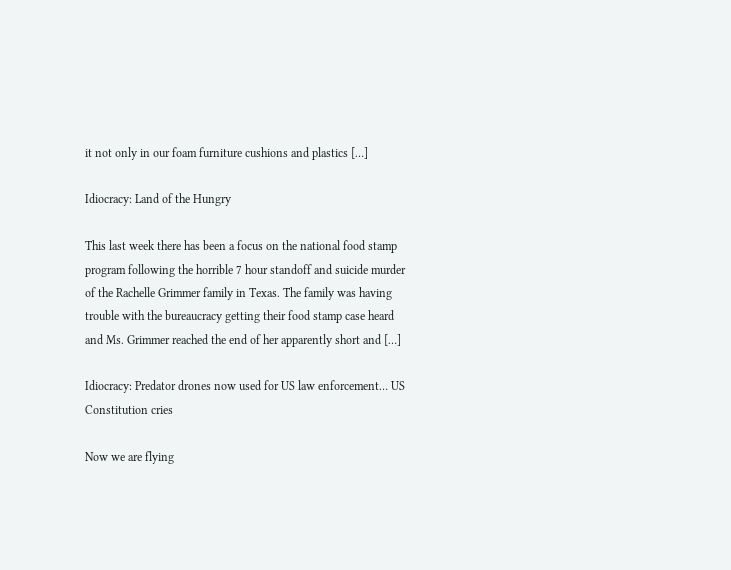it not only in our foam furniture cushions and plastics […]

Idiocracy: Land of the Hungry

This last week there has been a focus on the national food stamp program following the horrible 7 hour standoff and suicide murder of the Rachelle Grimmer family in Texas. The family was having trouble with the bureaucracy getting their food stamp case heard and Ms. Grimmer reached the end of her apparently short and […]

Idiocracy: Predator drones now used for US law enforcement… US Constitution cries

Now we are flying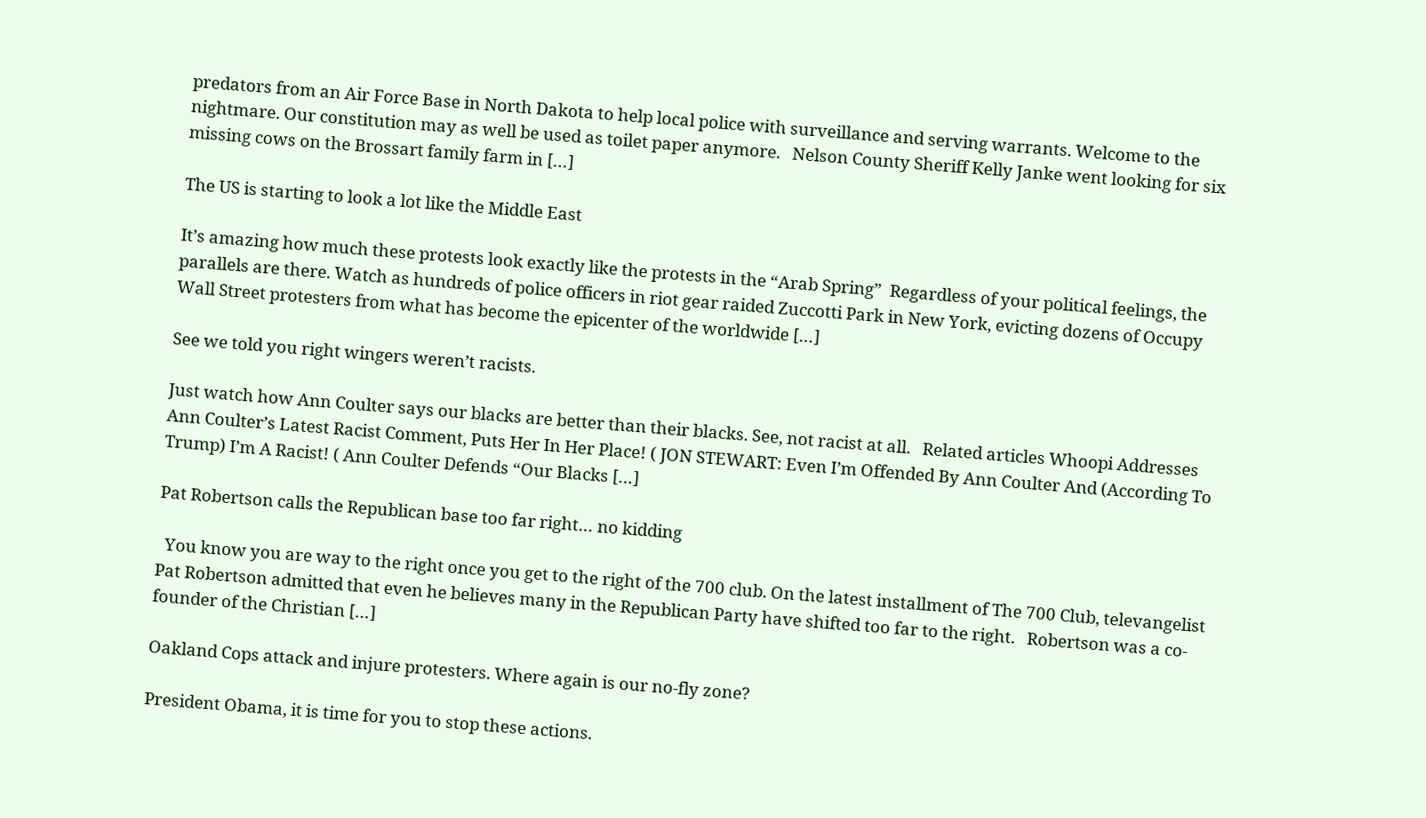predators from an Air Force Base in North Dakota to help local police with surveillance and serving warrants. Welcome to the nightmare. Our constitution may as well be used as toilet paper anymore.   Nelson County Sheriff Kelly Janke went looking for six missing cows on the Brossart family farm in […]

The US is starting to look a lot like the Middle East

It’s amazing how much these protests look exactly like the protests in the “Arab Spring”  Regardless of your political feelings, the parallels are there. Watch as hundreds of police officers in riot gear raided Zuccotti Park in New York, evicting dozens of Occupy Wall Street protesters from what has become the epicenter of the worldwide […]

See we told you right wingers weren’t racists.

Just watch how Ann Coulter says our blacks are better than their blacks. See, not racist at all.   Related articles Whoopi Addresses Ann Coulter’s Latest Racist Comment, Puts Her In Her Place! ( JON STEWART: Even I’m Offended By Ann Coulter And (According To Trump) I’m A Racist! ( Ann Coulter Defends “Our Blacks […]

Pat Robertson calls the Republican base too far right… no kidding

  You know you are way to the right once you get to the right of the 700 club. On the latest installment of The 700 Club, televangelist Pat Robertson admitted that even he believes many in the Republican Party have shifted too far to the right.   Robertson was a co-founder of the Christian […]

Oakland Cops attack and injure protesters. Where again is our no-fly zone?

President Obama, it is time for you to stop these actions.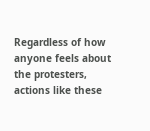Regardless of how anyone feels about the protesters, actions like these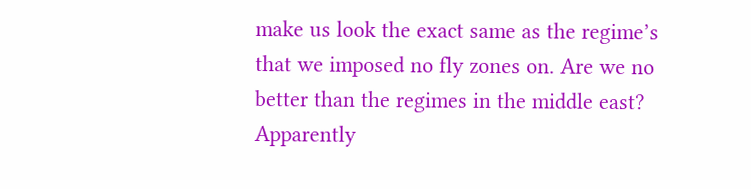make us look the exact same as the regime’s that we imposed no fly zones on. Are we no better than the regimes in the middle east? Apparently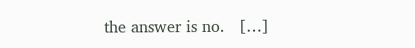the answer is no.   […]